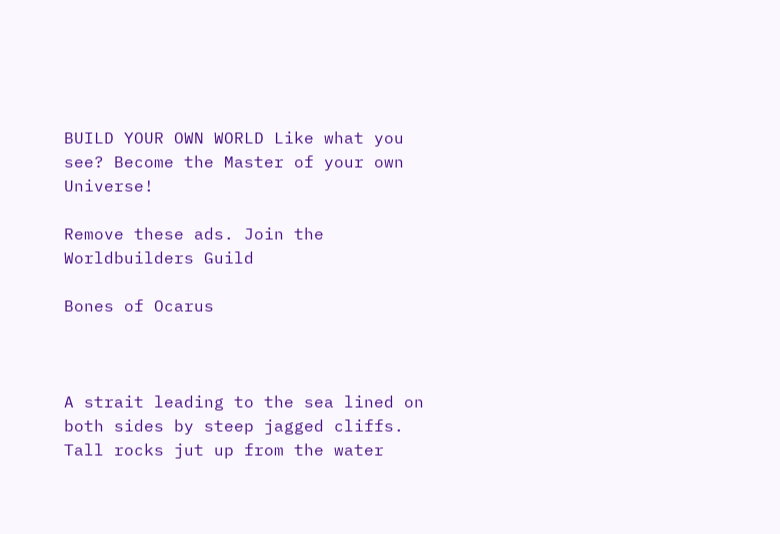BUILD YOUR OWN WORLD Like what you see? Become the Master of your own Universe!

Remove these ads. Join the Worldbuilders Guild

Bones of Ocarus



A strait leading to the sea lined on both sides by steep jagged cliffs. Tall rocks jut up from the water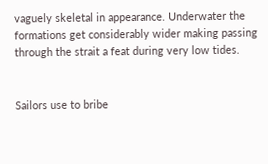vaguely skeletal in appearance. Underwater the formations get considerably wider making passing through the strait a feat during very low tides.


Sailors use to bribe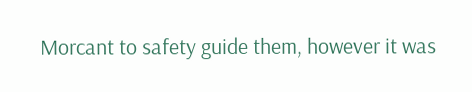Morcant to safety guide them, however it was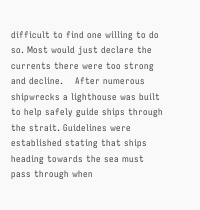difficult to find one willing to do so. Most would just declare the currents there were too strong and decline.    After numerous shipwrecks a lighthouse was built to help safely guide ships through the strait. Guidelines were established stating that ships heading towards the sea must pass through when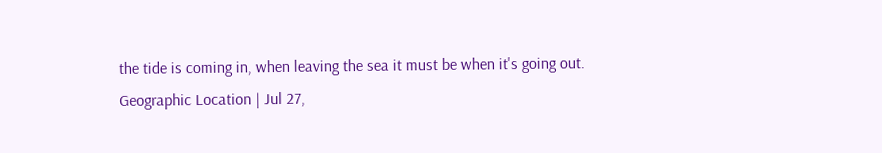the tide is coming in, when leaving the sea it must be when it's going out.
Geographic Location | Jul 27,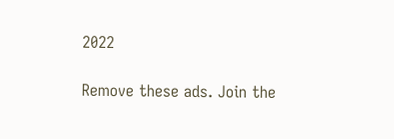2022

Remove these ads. Join the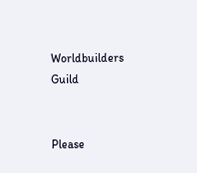Worldbuilders Guild


Please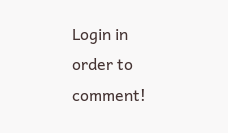Login in order to comment!